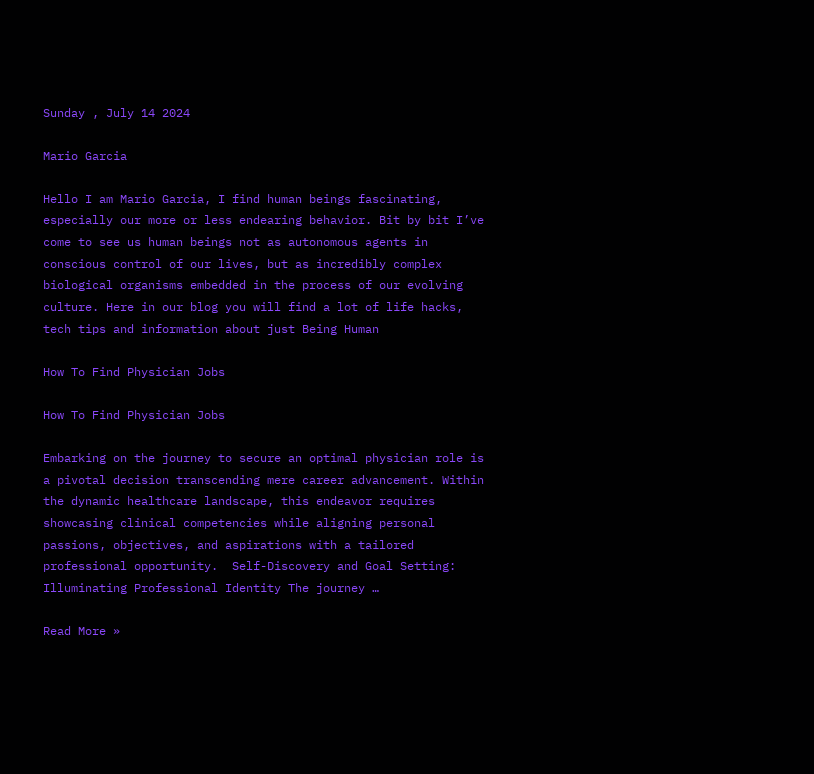Sunday , July 14 2024

Mario Garcia

Hello I am Mario Garcia, I find human beings fascinating, especially our more or less endearing behavior. Bit by bit I’ve come to see us human beings not as autonomous agents in conscious control of our lives, but as incredibly complex biological organisms embedded in the process of our evolving culture. Here in our blog you will find a lot of life hacks, tech tips and information about just Being Human

How To Find Physician Jobs

How To Find Physician Jobs

Embarking on the journey to secure an optimal physician role is a pivotal decision transcending mere career advancement. Within the dynamic healthcare landscape, this endeavor requires showcasing clinical competencies while aligning personal passions, objectives, and aspirations with a tailored professional opportunity.  Self-Discovery and Goal Setting: Illuminating Professional Identity The journey …

Read More »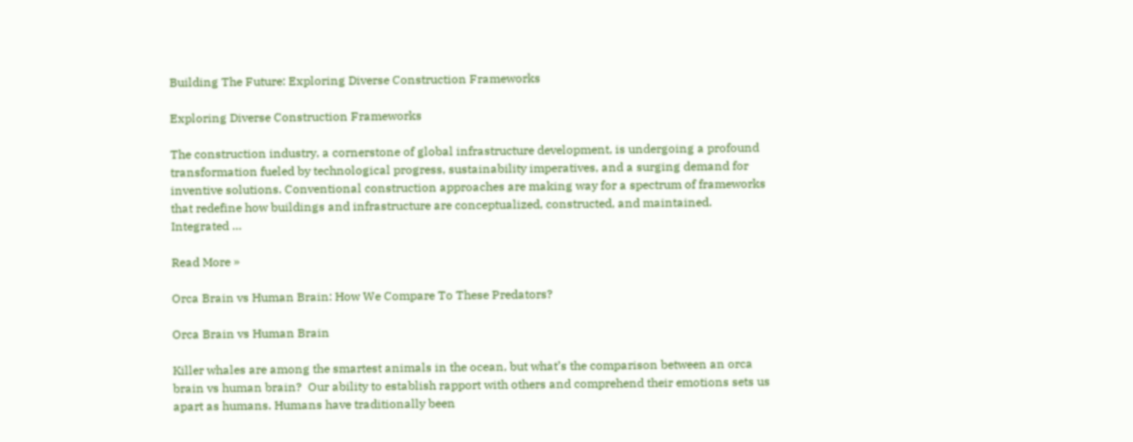Building The Future: Exploring Diverse Construction Frameworks

Exploring Diverse Construction Frameworks

The construction industry, a cornerstone of global infrastructure development, is undergoing a profound transformation fueled by technological progress, sustainability imperatives, and a surging demand for inventive solutions. Conventional construction approaches are making way for a spectrum of frameworks that redefine how buildings and infrastructure are conceptualized, constructed, and maintained.  Integrated …

Read More »

Orca Brain vs Human Brain: How We Compare To These Predators?

Orca Brain vs Human Brain

Killer whales are among the smartest animals in the ocean, but what’s the comparison between an orca brain vs human brain?  Our ability to establish rapport with others and comprehend their emotions sets us apart as humans. Humans have traditionally been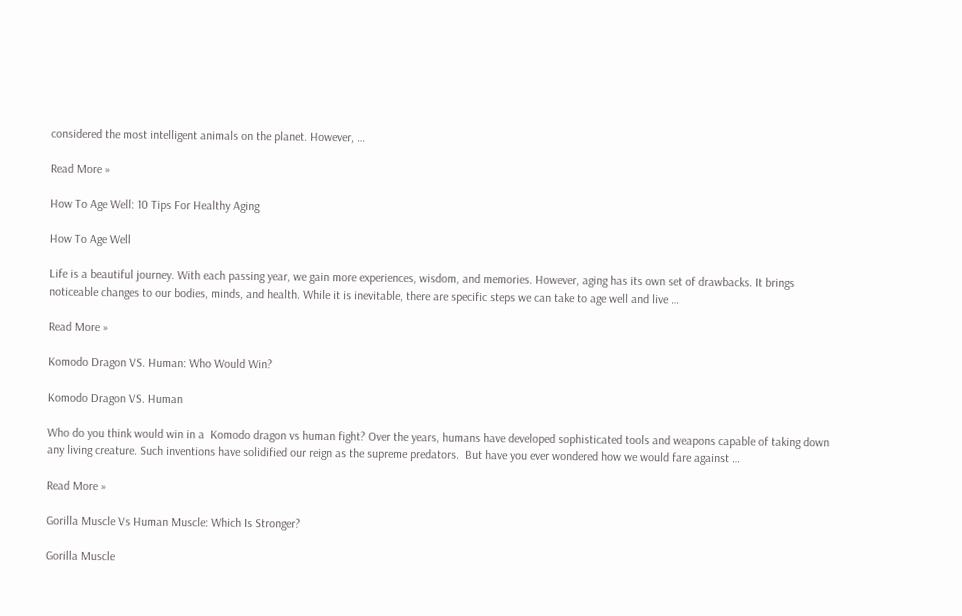considered the most intelligent animals on the planet. However, …

Read More »

How To Age Well: 10 Tips For Healthy Aging

How To Age Well

Life is a beautiful journey. With each passing year, we gain more experiences, wisdom, and memories. However, aging has its own set of drawbacks. It brings noticeable changes to our bodies, minds, and health. While it is inevitable, there are specific steps we can take to age well and live …

Read More »

Komodo Dragon VS. Human: Who Would Win?

Komodo Dragon VS. Human

Who do you think would win in a  Komodo dragon vs human fight? Over the years, humans have developed sophisticated tools and weapons capable of taking down any living creature. Such inventions have solidified our reign as the supreme predators.  But have you ever wondered how we would fare against …

Read More »

Gorilla Muscle Vs Human Muscle: Which Is Stronger?

Gorilla Muscle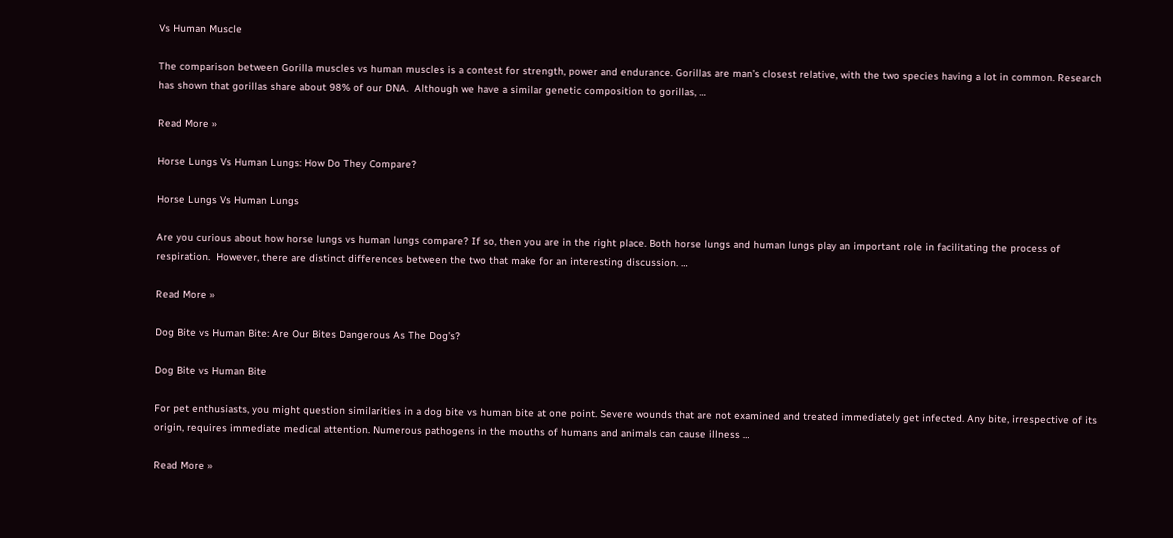Vs Human Muscle

The comparison between Gorilla muscles vs human muscles is a contest for strength, power and endurance. Gorillas are man’s closest relative, with the two species having a lot in common. Research has shown that gorillas share about 98% of our DNA.  Although we have a similar genetic composition to gorillas, …

Read More »

Horse Lungs Vs Human Lungs: How Do They Compare?

Horse Lungs Vs Human Lungs

Are you curious about how horse lungs vs human lungs compare? If so, then you are in the right place. Both horse lungs and human lungs play an important role in facilitating the process of respiration.  However, there are distinct differences between the two that make for an interesting discussion. …

Read More »

Dog Bite vs Human Bite: Are Our Bites Dangerous As The Dog’s?

Dog Bite vs Human Bite

For pet enthusiasts, you might question similarities in a dog bite vs human bite at one point. Severe wounds that are not examined and treated immediately get infected. Any bite, irrespective of its origin, requires immediate medical attention. Numerous pathogens in the mouths of humans and animals can cause illness …

Read More »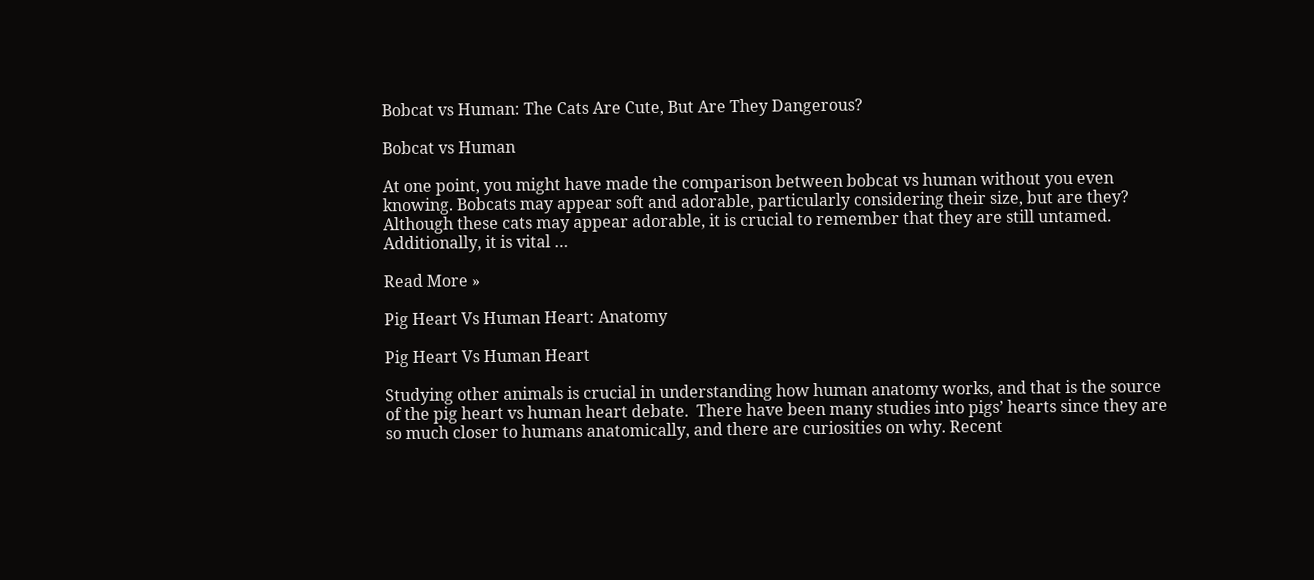Bobcat vs Human: The Cats Are Cute, But Are They Dangerous?

Bobcat vs Human

At one point, you might have made the comparison between bobcat vs human without you even knowing. Bobcats may appear soft and adorable, particularly considering their size, but are they? Although these cats may appear adorable, it is crucial to remember that they are still untamed. Additionally, it is vital …

Read More »

Pig Heart Vs Human Heart: Anatomy

Pig Heart Vs Human Heart

Studying other animals is crucial in understanding how human anatomy works, and that is the source of the pig heart vs human heart debate.  There have been many studies into pigs’ hearts since they are so much closer to humans anatomically, and there are curiosities on why. Recent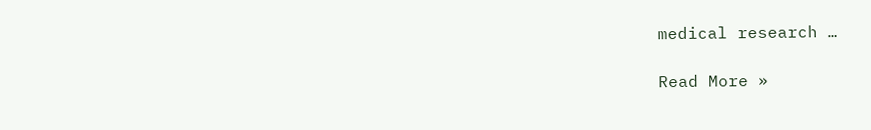medical research …

Read More »